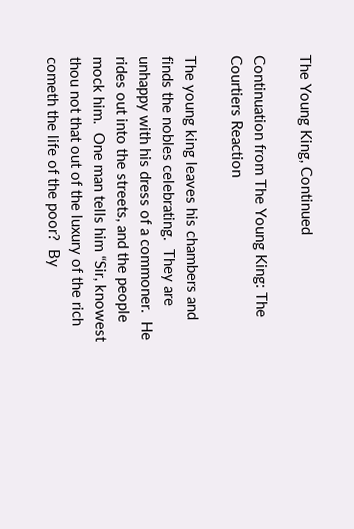The Young King, Continued

Continuation from The Young King: The Courtiers Reaction

The young king leaves his chambers and finds the nobles celebrating.  They are unhappy with his dress of a commoner.  He rides out into the streets, and the people mock him.  One man tells him “Sir, knowest thou not that out of the luxury of the rich cometh the life of the poor?  By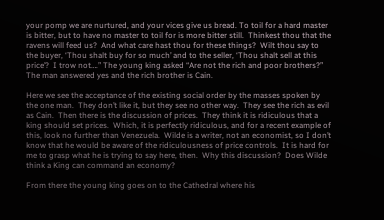your pomp we are nurtured, and your vices give us bread. To toil for a hard master is bitter, but to have no master to toil for is more bitter still.  Thinkest thou that the ravens will feed us?  And what care hast thou for these things?  Wilt thou say to the buyer, ‘Thou shalt buy for so much’ and to the seller, ‘Thou shalt sell at this price’?  I trow not….” The young king asked “Are not the rich and poor brothers?”  The man answered yes and the rich brother is Cain.

Here we see the acceptance of the existing social order by the masses spoken by the one man.  They don’t like it, but they see no other way.  They see the rich as evil as Cain.  Then there is the discussion of prices.  They think it is ridiculous that a king should set prices.  Which, it is perfectly ridiculous, and for a recent example of this, look no further than Venezuela.  Wilde is a writer, not an economist, so I don’t know that he would be aware of the ridiculousness of price controls.  It is hard for me to grasp what he is trying to say here, then.  Why this discussion?  Does Wilde think a King can command an economy?

From there the young king goes on to the Cathedral where his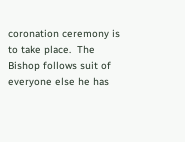coronation ceremony is to take place.  The Bishop follows suit of everyone else he has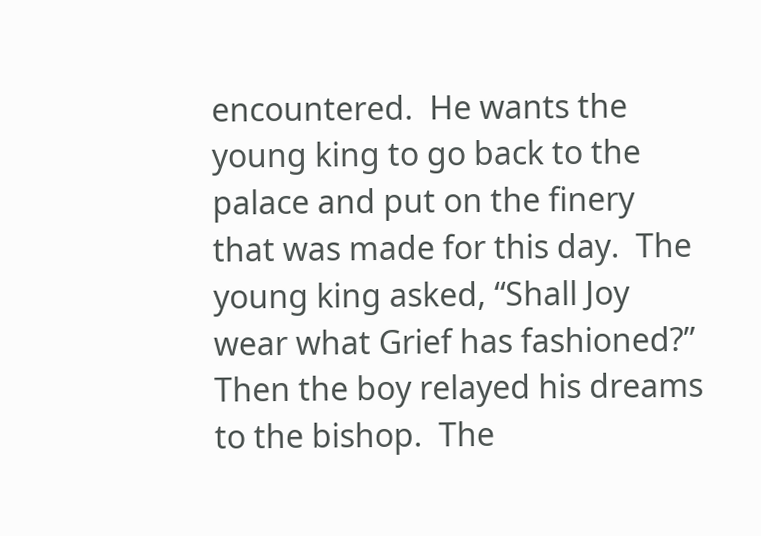encountered.  He wants the young king to go back to the palace and put on the finery that was made for this day.  The young king asked, “Shall Joy wear what Grief has fashioned?”  Then the boy relayed his dreams to the bishop.  The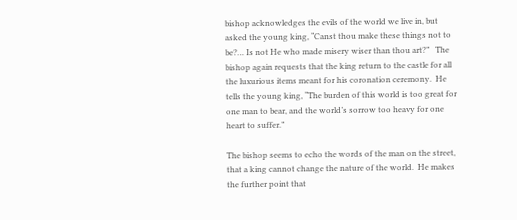bishop acknowledges the evils of the world we live in, but asked the young king, “Canst thou make these things not to be?… Is not He who made misery wiser than thou art?”   The bishop again requests that the king return to the castle for all the luxurious items meant for his coronation ceremony.  He tells the young king, “The burden of this world is too great for one man to bear, and the world’s sorrow too heavy for one heart to suffer.”

The bishop seems to echo the words of the man on the street, that a king cannot change the nature of the world.  He makes the further point that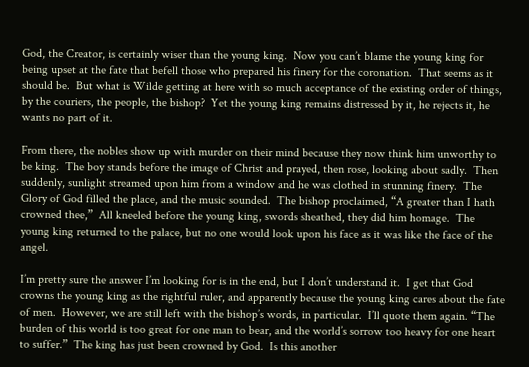God, the Creator, is certainly wiser than the young king.  Now you can’t blame the young king for being upset at the fate that befell those who prepared his finery for the coronation.  That seems as it should be.  But what is Wilde getting at here with so much acceptance of the existing order of things, by the couriers, the people, the bishop?  Yet the young king remains distressed by it, he rejects it, he wants no part of it.

From there, the nobles show up with murder on their mind because they now think him unworthy to be king.  The boy stands before the image of Christ and prayed, then rose, looking about sadly.  Then suddenly, sunlight streamed upon him from a window and he was clothed in stunning finery.  The Glory of God filled the place, and the music sounded.  The bishop proclaimed, “A greater than I hath crowned thee,”  All kneeled before the young king, swords sheathed, they did him homage.  The young king returned to the palace, but no one would look upon his face as it was like the face of the angel.

I’m pretty sure the answer I’m looking for is in the end, but I don’t understand it.  I get that God crowns the young king as the rightful ruler, and apparently because the young king cares about the fate of men.  However, we are still left with the bishop’s words, in particular.  I’ll quote them again. “The burden of this world is too great for one man to bear, and the world’s sorrow too heavy for one heart to suffer.”  The king has just been crowned by God.  Is this another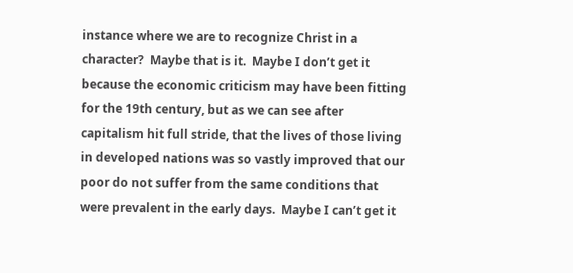instance where we are to recognize Christ in a character?  Maybe that is it.  Maybe I don’t get it because the economic criticism may have been fitting for the 19th century, but as we can see after capitalism hit full stride, that the lives of those living in developed nations was so vastly improved that our poor do not suffer from the same conditions that were prevalent in the early days.  Maybe I can’t get it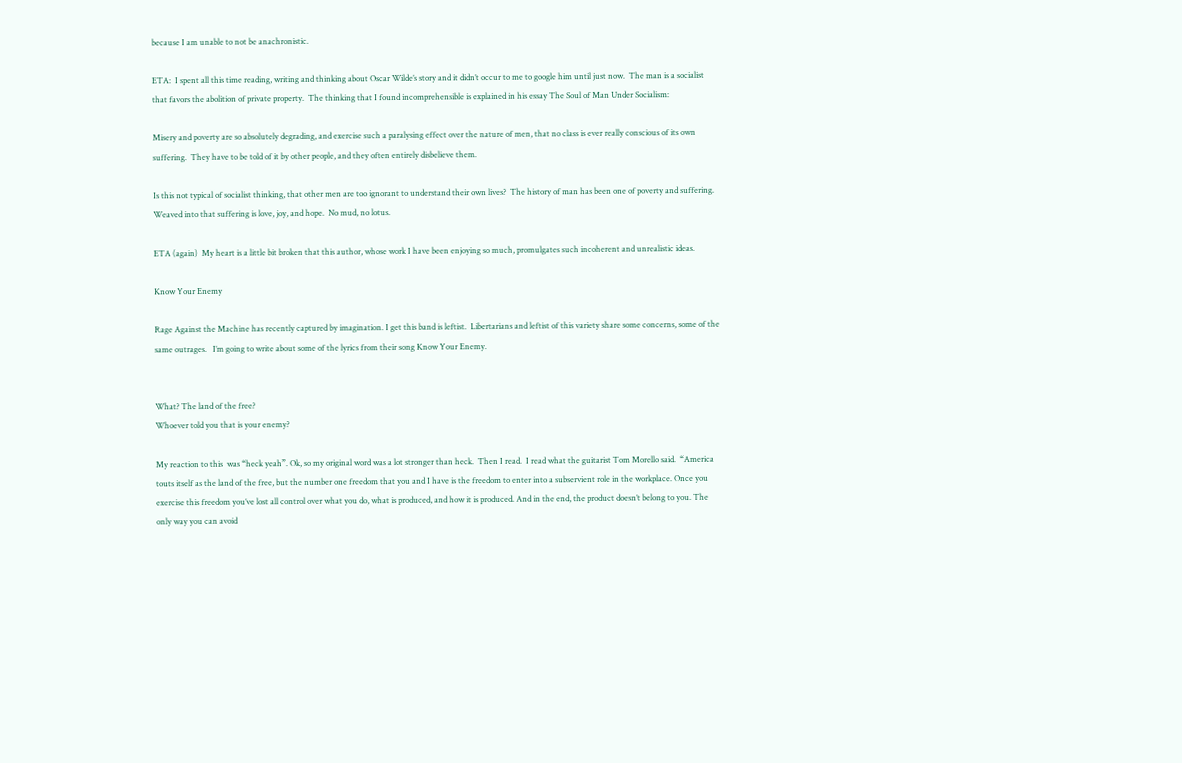because I am unable to not be anachronistic.

ETA:  I spent all this time reading, writing and thinking about Oscar Wilde’s story and it didn’t occur to me to google him until just now.  The man is a socialist that favors the abolition of private property.  The thinking that I found incomprehensible is explained in his essay The Soul of Man Under Socialism:

Misery and poverty are so absolutely degrading, and exercise such a paralysing effect over the nature of men, that no class is ever really conscious of its own suffering.  They have to be told of it by other people, and they often entirely disbelieve them.

Is this not typical of socialist thinking, that other men are too ignorant to understand their own lives?  The history of man has been one of poverty and suffering.  Weaved into that suffering is love, joy, and hope.  No mud, no lotus.

ETA (again)  My heart is a little bit broken that this author, whose work I have been enjoying so much, promulgates such incoherent and unrealistic ideas.

Know Your Enemy

Rage Against the Machine has recently captured by imagination. I get this band is leftist.  Libertarians and leftist of this variety share some concerns, some of the same outrages.   I’m going to write about some of the lyrics from their song Know Your Enemy.


What? The land of the free?
Whoever told you that is your enemy?

My reaction to this  was “heck yeah”. Ok, so my original word was a lot stronger than heck.  Then I read.  I read what the guitarist Tom Morello said.  “America touts itself as the land of the free, but the number one freedom that you and I have is the freedom to enter into a subservient role in the workplace. Once you exercise this freedom you’ve lost all control over what you do, what is produced, and how it is produced. And in the end, the product doesn’t belong to you. The only way you can avoid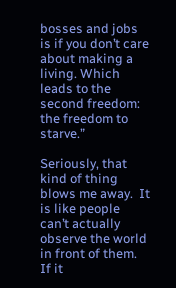bosses and jobs is if you don’t care about making a living. Which leads to the second freedom: the freedom to starve.”

Seriously, that kind of thing blows me away.  It is like people can’t actually observe the world in front of them. If it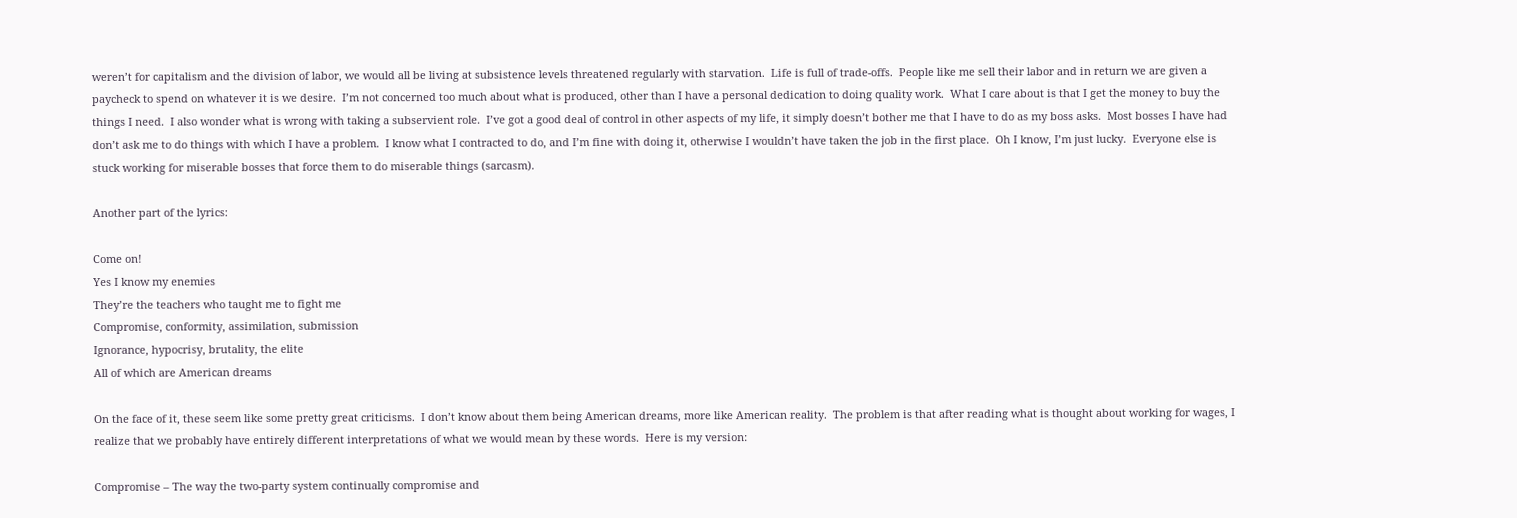weren’t for capitalism and the division of labor, we would all be living at subsistence levels threatened regularly with starvation.  Life is full of trade-offs.  People like me sell their labor and in return we are given a paycheck to spend on whatever it is we desire.  I’m not concerned too much about what is produced, other than I have a personal dedication to doing quality work.  What I care about is that I get the money to buy the things I need.  I also wonder what is wrong with taking a subservient role.  I’ve got a good deal of control in other aspects of my life, it simply doesn’t bother me that I have to do as my boss asks.  Most bosses I have had don’t ask me to do things with which I have a problem.  I know what I contracted to do, and I’m fine with doing it, otherwise I wouldn’t have taken the job in the first place.  Oh I know, I’m just lucky.  Everyone else is stuck working for miserable bosses that force them to do miserable things (sarcasm).

Another part of the lyrics:

Come on!
Yes I know my enemies
They’re the teachers who taught me to fight me
Compromise, conformity, assimilation, submission
Ignorance, hypocrisy, brutality, the elite
All of which are American dreams

On the face of it, these seem like some pretty great criticisms.  I don’t know about them being American dreams, more like American reality.  The problem is that after reading what is thought about working for wages, I realize that we probably have entirely different interpretations of what we would mean by these words.  Here is my version:

Compromise – The way the two-party system continually compromise and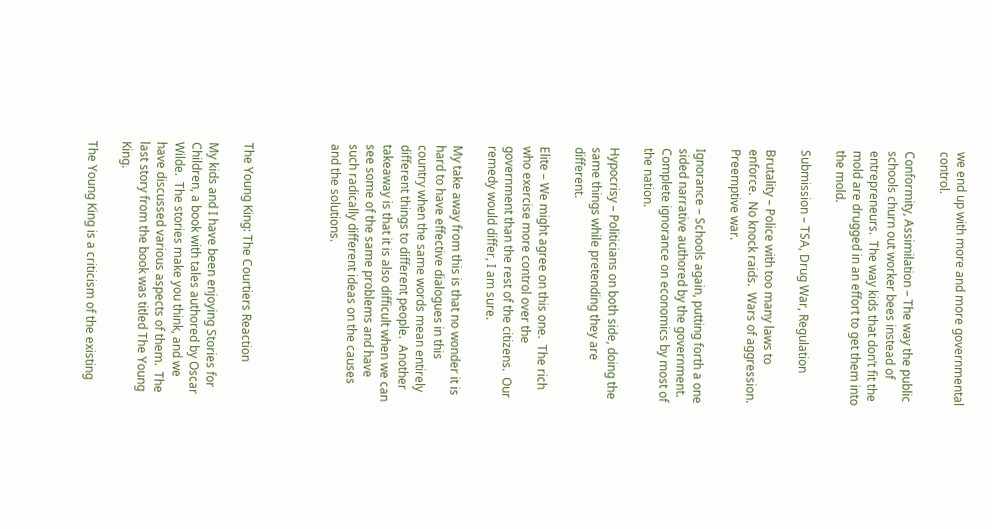we end up with more and more governmental control.

Conformity, Assimilation – The way the public schools churn out worker bees instead of entrepreneurs.  The way kids that don’t fit the mold are drugged in an effort to get them into the mold.

Submission – TSA, Drug War, Regulation

Brutality – Police with too many laws to enforce.  No knock raids.  Wars of aggression.  Preemptive war.

Ignorance – Schools again, putting forth a one sided narrative authored by the government.  Complete ignorance on economics by most of the nation.

Hypocrisy – Politicians on both side, doing the same things while pretending they are different.

Elite – We might agree on this one.  The rich who exercise more control over the government than the rest of the citizens.  Our remedy would differ, I am sure.

My take away from this is that no wonder it is hard to have effective dialogues in this country when the same words mean entirely different things to different people.  Another takeaway is that it is also difficult when we can see some of the same problems and have such radically different ideas on the causes and the solutions.




The Young King: The Courtiers Reaction

My kids and I have been enjoying Stories for Children, a book with tales authored by Oscar Wilde.  The stories make you think, and we have discussed various aspects of them.  The last story from the book was titled The Young King.

The Young King is a criticism of the existing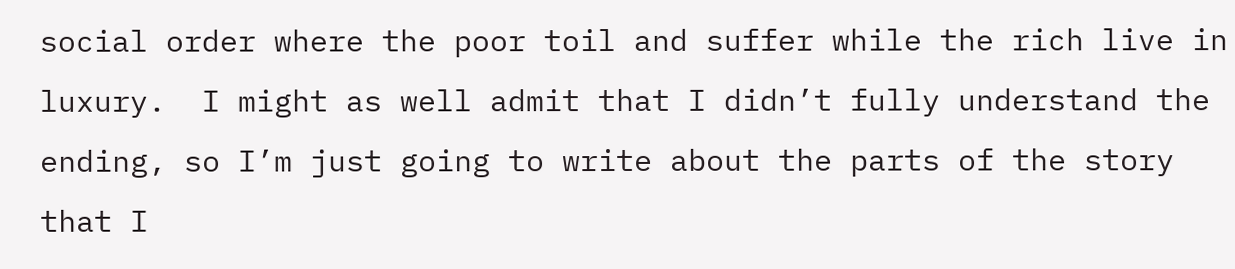social order where the poor toil and suffer while the rich live in luxury.  I might as well admit that I didn’t fully understand the ending, so I’m just going to write about the parts of the story that I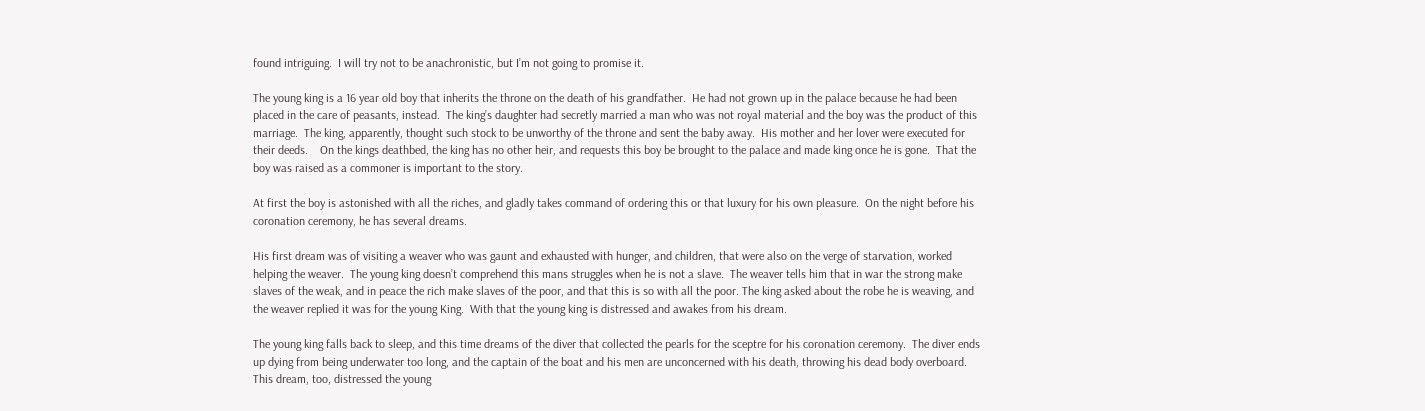found intriguing.  I will try not to be anachronistic, but I’m not going to promise it.

The young king is a 16 year old boy that inherits the throne on the death of his grandfather.  He had not grown up in the palace because he had been placed in the care of peasants, instead.  The king’s daughter had secretly married a man who was not royal material and the boy was the product of this marriage.  The king, apparently, thought such stock to be unworthy of the throne and sent the baby away.  His mother and her lover were executed for their deeds.    On the kings deathbed, the king has no other heir, and requests this boy be brought to the palace and made king once he is gone.  That the boy was raised as a commoner is important to the story.

At first the boy is astonished with all the riches, and gladly takes command of ordering this or that luxury for his own pleasure.  On the night before his coronation ceremony, he has several dreams.

His first dream was of visiting a weaver who was gaunt and exhausted with hunger, and children, that were also on the verge of starvation, worked helping the weaver.  The young king doesn’t comprehend this mans struggles when he is not a slave.  The weaver tells him that in war the strong make slaves of the weak, and in peace the rich make slaves of the poor, and that this is so with all the poor. The king asked about the robe he is weaving, and the weaver replied it was for the young King.  With that the young king is distressed and awakes from his dream.

The young king falls back to sleep, and this time dreams of the diver that collected the pearls for the sceptre for his coronation ceremony.  The diver ends up dying from being underwater too long, and the captain of the boat and his men are unconcerned with his death, throwing his dead body overboard.  This dream, too, distressed the young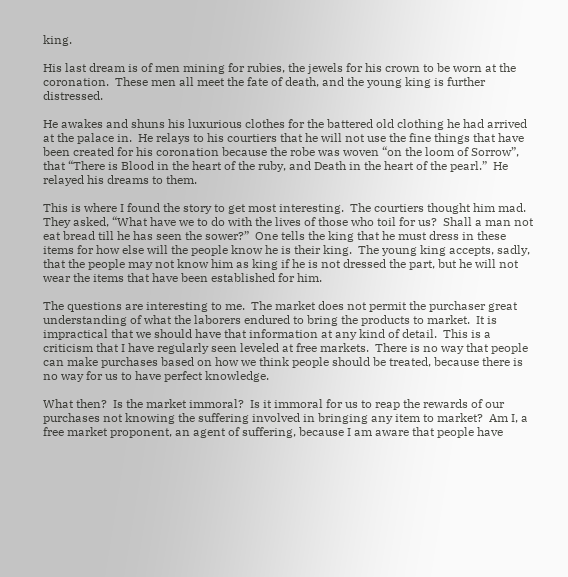king.

His last dream is of men mining for rubies, the jewels for his crown to be worn at the coronation.  These men all meet the fate of death, and the young king is further distressed.

He awakes and shuns his luxurious clothes for the battered old clothing he had arrived at the palace in.  He relays to his courtiers that he will not use the fine things that have been created for his coronation because the robe was woven “on the loom of Sorrow”, that “There is Blood in the heart of the ruby, and Death in the heart of the pearl.”  He relayed his dreams to them.

This is where I found the story to get most interesting.  The courtiers thought him mad.  They asked, “What have we to do with the lives of those who toil for us?  Shall a man not eat bread till he has seen the sower?”  One tells the king that he must dress in these items for how else will the people know he is their king.  The young king accepts, sadly, that the people may not know him as king if he is not dressed the part, but he will not wear the items that have been established for him.

The questions are interesting to me.  The market does not permit the purchaser great understanding of what the laborers endured to bring the products to market.  It is impractical that we should have that information at any kind of detail.  This is a criticism that I have regularly seen leveled at free markets.  There is no way that people can make purchases based on how we think people should be treated, because there is no way for us to have perfect knowledge.

What then?  Is the market immoral?  Is it immoral for us to reap the rewards of our purchases not knowing the suffering involved in bringing any item to market?  Am I, a free market proponent, an agent of suffering, because I am aware that people have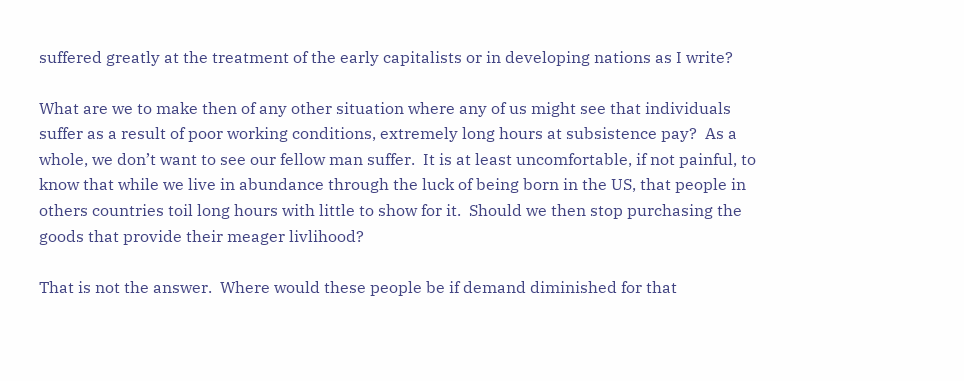suffered greatly at the treatment of the early capitalists or in developing nations as I write?

What are we to make then of any other situation where any of us might see that individuals suffer as a result of poor working conditions, extremely long hours at subsistence pay?  As a whole, we don’t want to see our fellow man suffer.  It is at least uncomfortable, if not painful, to know that while we live in abundance through the luck of being born in the US, that people in others countries toil long hours with little to show for it.  Should we then stop purchasing the goods that provide their meager livlihood?

That is not the answer.  Where would these people be if demand diminished for that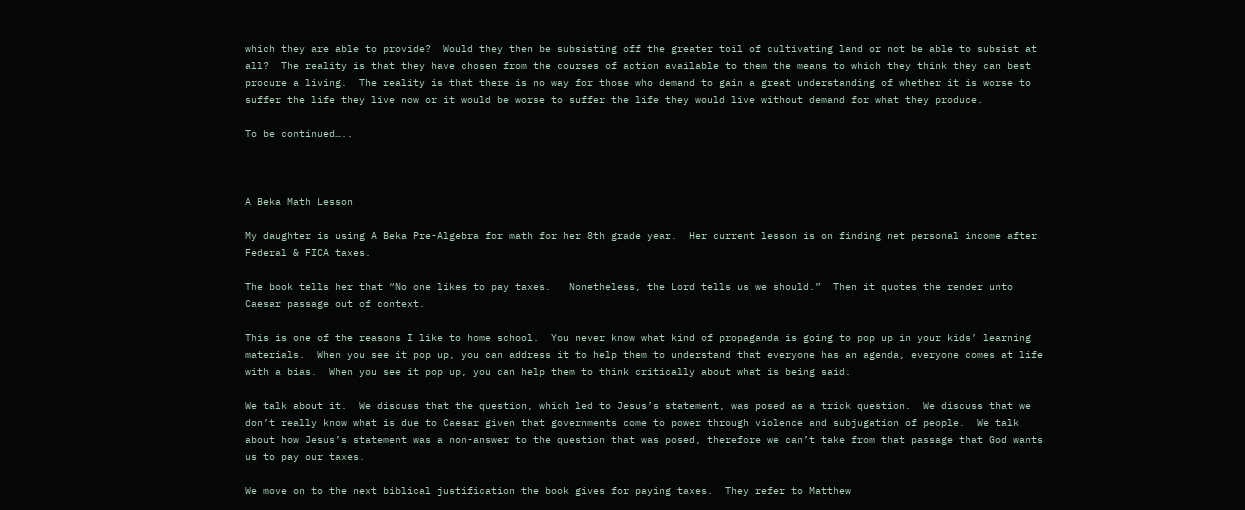which they are able to provide?  Would they then be subsisting off the greater toil of cultivating land or not be able to subsist at all?  The reality is that they have chosen from the courses of action available to them the means to which they think they can best procure a living.  The reality is that there is no way for those who demand to gain a great understanding of whether it is worse to suffer the life they live now or it would be worse to suffer the life they would live without demand for what they produce.

To be continued…..



A Beka Math Lesson

My daughter is using A Beka Pre-Algebra for math for her 8th grade year.  Her current lesson is on finding net personal income after Federal & FICA taxes.

The book tells her that “No one likes to pay taxes.   Nonetheless, the Lord tells us we should.”  Then it quotes the render unto Caesar passage out of context.

This is one of the reasons I like to home school.  You never know what kind of propaganda is going to pop up in your kids’ learning materials.  When you see it pop up, you can address it to help them to understand that everyone has an agenda, everyone comes at life with a bias.  When you see it pop up, you can help them to think critically about what is being said.

We talk about it.  We discuss that the question, which led to Jesus’s statement, was posed as a trick question.  We discuss that we don’t really know what is due to Caesar given that governments come to power through violence and subjugation of people.  We talk about how Jesus’s statement was a non-answer to the question that was posed, therefore we can’t take from that passage that God wants us to pay our taxes.

We move on to the next biblical justification the book gives for paying taxes.  They refer to Matthew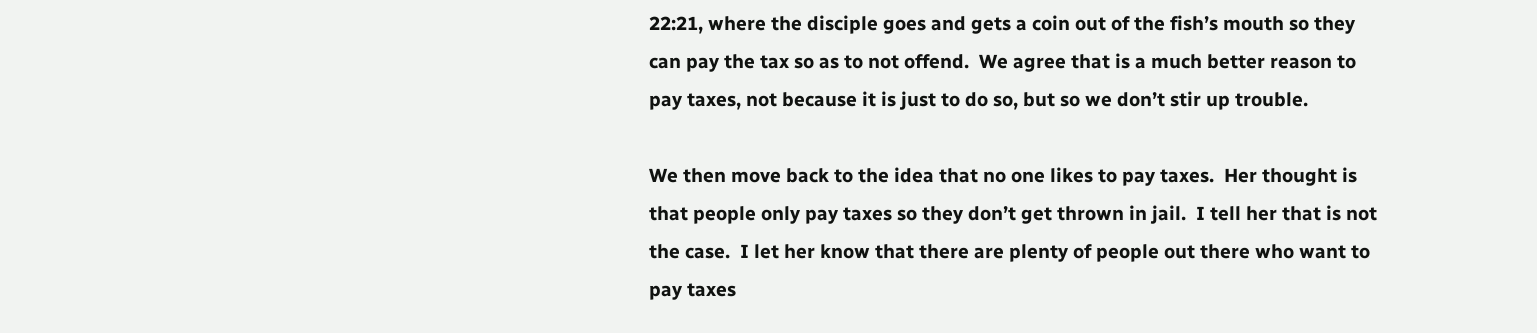22:21, where the disciple goes and gets a coin out of the fish’s mouth so they can pay the tax so as to not offend.  We agree that is a much better reason to pay taxes, not because it is just to do so, but so we don’t stir up trouble.

We then move back to the idea that no one likes to pay taxes.  Her thought is that people only pay taxes so they don’t get thrown in jail.  I tell her that is not the case.  I let her know that there are plenty of people out there who want to pay taxes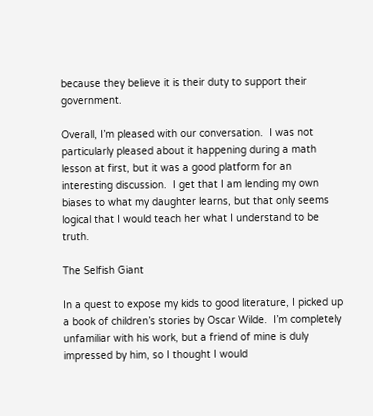because they believe it is their duty to support their government.

Overall, I’m pleased with our conversation.  I was not particularly pleased about it happening during a math lesson at first, but it was a good platform for an interesting discussion.  I get that I am lending my own biases to what my daughter learns, but that only seems logical that I would teach her what I understand to be truth.

The Selfish Giant

In a quest to expose my kids to good literature, I picked up a book of children’s stories by Oscar Wilde.  I’m completely unfamiliar with his work, but a friend of mine is duly impressed by him, so I thought I would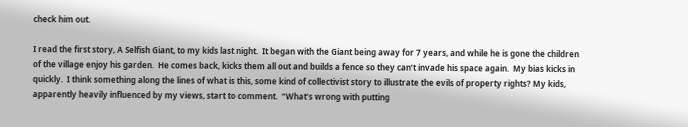check him out.

I read the first story, A Selfish Giant, to my kids last night.  It began with the Giant being away for 7 years, and while he is gone the children of the village enjoy his garden.  He comes back, kicks them all out and builds a fence so they can’t invade his space again.  My bias kicks in quickly.  I think something along the lines of what is this, some kind of collectivist story to illustrate the evils of property rights? My kids, apparently heavily influenced by my views, start to comment.  “What’s wrong with putting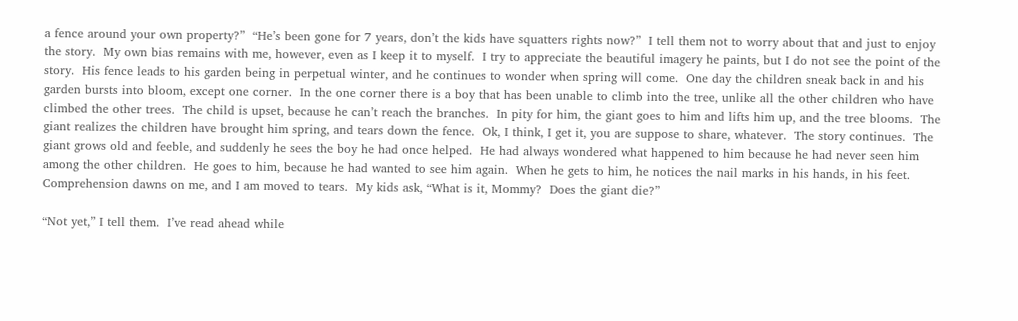a fence around your own property?”  “He’s been gone for 7 years, don’t the kids have squatters rights now?”  I tell them not to worry about that and just to enjoy the story.  My own bias remains with me, however, even as I keep it to myself.  I try to appreciate the beautiful imagery he paints, but I do not see the point of the story.  His fence leads to his garden being in perpetual winter, and he continues to wonder when spring will come.  One day the children sneak back in and his garden bursts into bloom, except one corner.  In the one corner there is a boy that has been unable to climb into the tree, unlike all the other children who have climbed the other trees.  The child is upset, because he can’t reach the branches.  In pity for him, the giant goes to him and lifts him up, and the tree blooms.  The giant realizes the children have brought him spring, and tears down the fence.  Ok, I think, I get it, you are suppose to share, whatever.  The story continues.  The giant grows old and feeble, and suddenly he sees the boy he had once helped.  He had always wondered what happened to him because he had never seen him among the other children.  He goes to him, because he had wanted to see him again.  When he gets to him, he notices the nail marks in his hands, in his feet.  Comprehension dawns on me, and I am moved to tears.  My kids ask, “What is it, Mommy?  Does the giant die?”

“Not yet,” I tell them.  I’ve read ahead while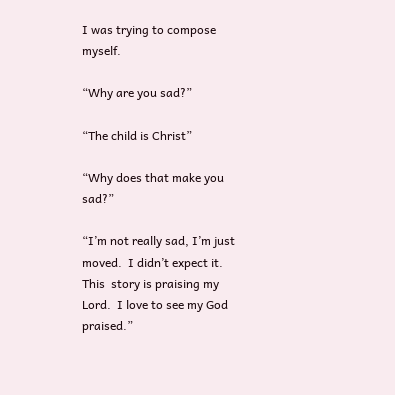I was trying to compose myself.

“Why are you sad?”

“The child is Christ”

“Why does that make you sad?”

“I’m not really sad, I’m just moved.  I didn’t expect it.  This  story is praising my Lord.  I love to see my God praised.”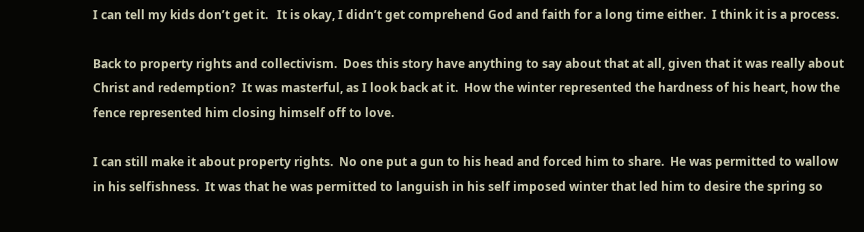I can tell my kids don’t get it.   It is okay, I didn’t get comprehend God and faith for a long time either.  I think it is a process.

Back to property rights and collectivism.  Does this story have anything to say about that at all, given that it was really about Christ and redemption?  It was masterful, as I look back at it.  How the winter represented the hardness of his heart, how the fence represented him closing himself off to love.

I can still make it about property rights.  No one put a gun to his head and forced him to share.  He was permitted to wallow in his selfishness.  It was that he was permitted to languish in his self imposed winter that led him to desire the spring so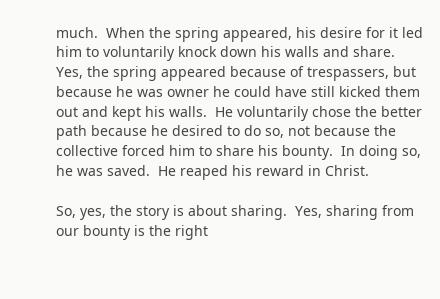much.  When the spring appeared, his desire for it led him to voluntarily knock down his walls and share.  Yes, the spring appeared because of trespassers, but because he was owner he could have still kicked them out and kept his walls.  He voluntarily chose the better path because he desired to do so, not because the collective forced him to share his bounty.  In doing so, he was saved.  He reaped his reward in Christ.

So, yes, the story is about sharing.  Yes, sharing from our bounty is the right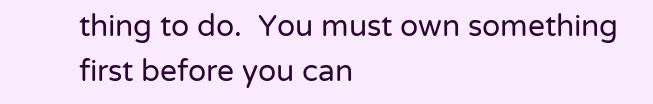thing to do.  You must own something first before you can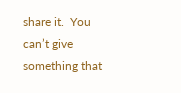share it.  You can’t give something that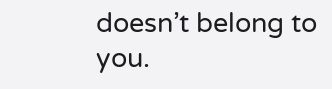doesn’t belong to you.